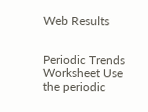Web Results


Periodic Trends Worksheet Use the periodic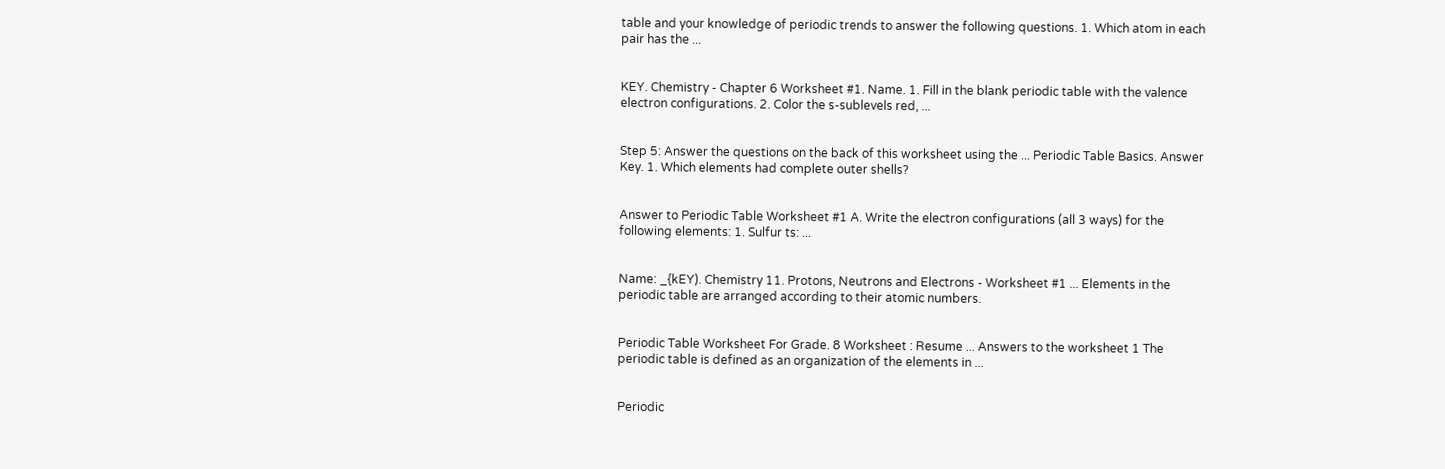table and your knowledge of periodic trends to answer the following questions. 1. Which atom in each pair has the ...


KEY. Chemistry - Chapter 6 Worksheet #1. Name. 1. Fill in the blank periodic table with the valence electron configurations. 2. Color the s-sublevels red, ...


Step 5: Answer the questions on the back of this worksheet using the ... Periodic Table Basics. Answer Key. 1. Which elements had complete outer shells?


Answer to Periodic Table Worksheet #1 A. Write the electron configurations (all 3 ways) for the following elements: 1. Sulfur ts: ...


Name: _{kEY). Chemistry 11. Protons, Neutrons and Electrons - Worksheet #1 ... Elements in the periodic table are arranged according to their atomic numbers.


Periodic Table Worksheet For Grade. 8 Worksheet : Resume ... Answers to the worksheet 1 The periodic table is defined as an organization of the elements in ...


Periodic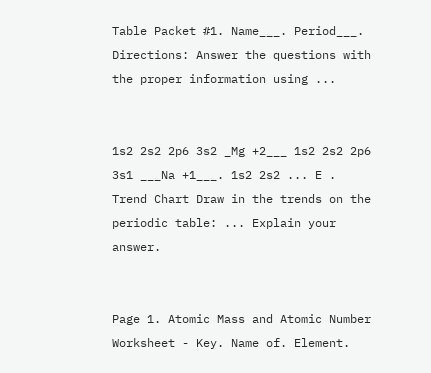Table Packet #1. Name___. Period___. Directions: Answer the questions with the proper information using ...


1s2 2s2 2p6 3s2 _Mg +2___ 1s2 2s2 2p6 3s1 ___Na +1___. 1s2 2s2 ... E . Trend Chart Draw in the trends on the periodic table: ... Explain your answer.


Page 1. Atomic Mass and Atomic Number Worksheet - Key. Name of. Element.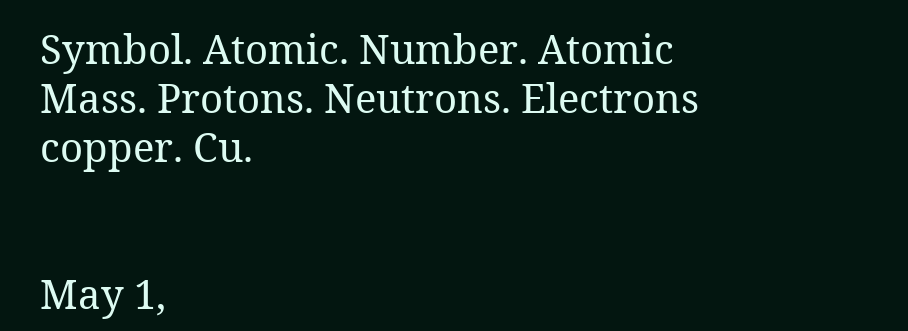Symbol. Atomic. Number. Atomic Mass. Protons. Neutrons. Electrons copper. Cu.


May 1,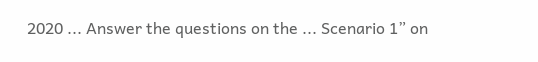2020 ... Answer the questions on the ... Scenario 1” on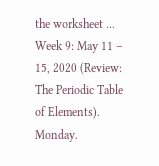the worksheet ... Week 9: May 11 – 15, 2020 (Review: The Periodic Table of Elements). Monday.